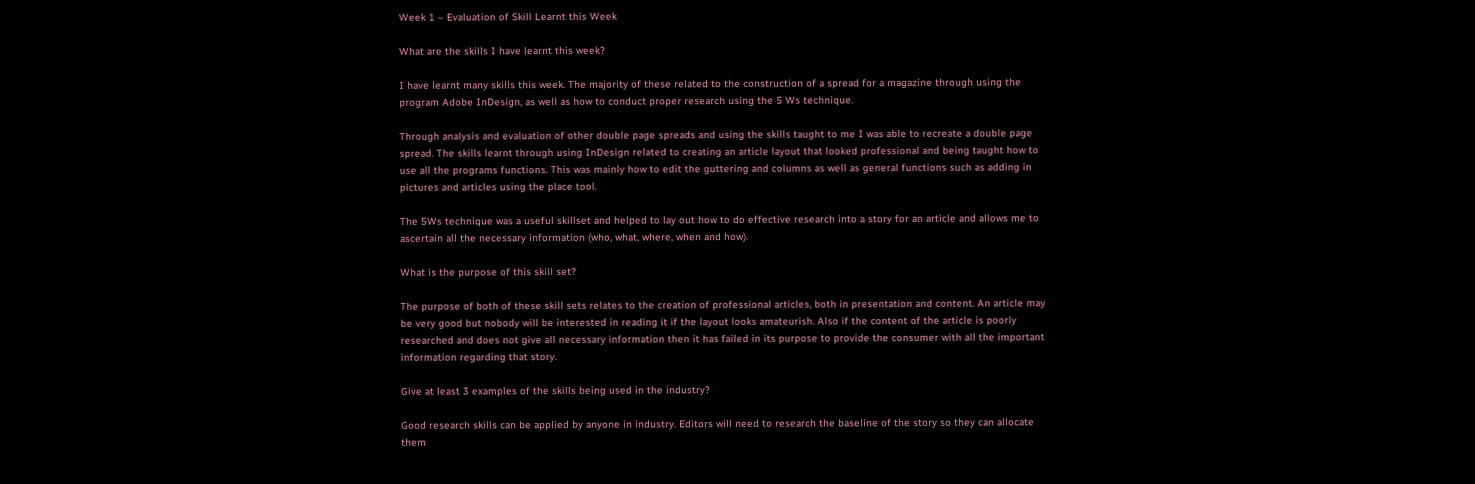Week 1 – Evaluation of Skill Learnt this Week

What are the skills I have learnt this week?

I have learnt many skills this week. The majority of these related to the construction of a spread for a magazine through using the program Adobe InDesign, as well as how to conduct proper research using the 5 Ws technique.

Through analysis and evaluation of other double page spreads and using the skills taught to me I was able to recreate a double page spread. The skills learnt through using InDesign related to creating an article layout that looked professional and being taught how to use all the programs functions. This was mainly how to edit the guttering and columns as well as general functions such as adding in pictures and articles using the place tool.

The 5Ws technique was a useful skillset and helped to lay out how to do effective research into a story for an article and allows me to ascertain all the necessary information (who, what, where, when and how).

What is the purpose of this skill set?

The purpose of both of these skill sets relates to the creation of professional articles, both in presentation and content. An article may be very good but nobody will be interested in reading it if the layout looks amateurish. Also if the content of the article is poorly researched and does not give all necessary information then it has failed in its purpose to provide the consumer with all the important information regarding that story.

Give at least 3 examples of the skills being used in the industry?

Good research skills can be applied by anyone in industry. Editors will need to research the baseline of the story so they can allocate them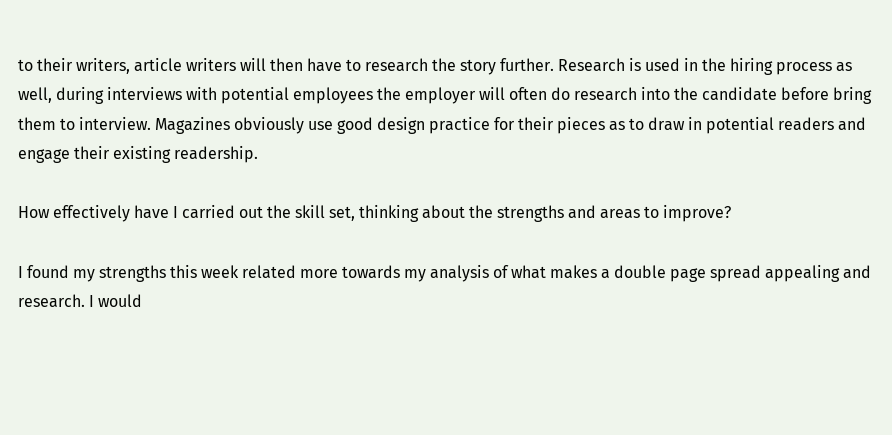to their writers, article writers will then have to research the story further. Research is used in the hiring process as well, during interviews with potential employees the employer will often do research into the candidate before bring them to interview. Magazines obviously use good design practice for their pieces as to draw in potential readers and engage their existing readership.

How effectively have I carried out the skill set, thinking about the strengths and areas to improve?

I found my strengths this week related more towards my analysis of what makes a double page spread appealing and research. I would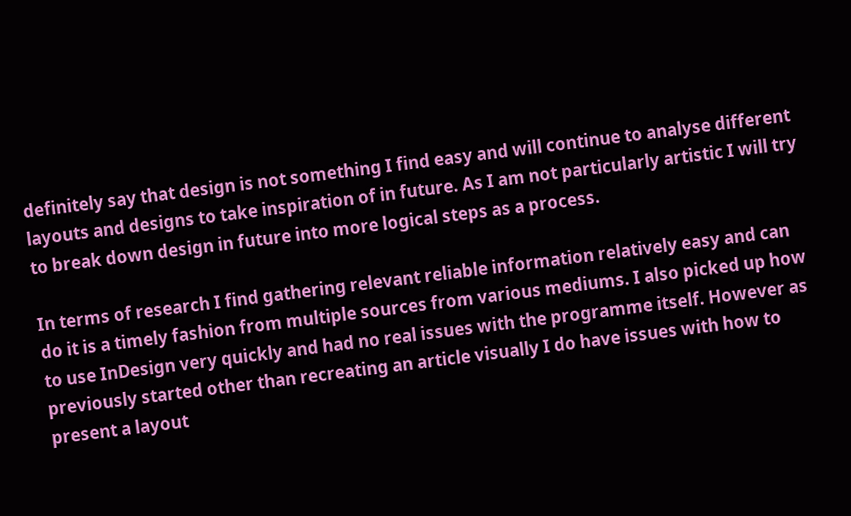definitely say that design is not something I find easy and will continue to analyse different layouts and designs to take inspiration of in future. As I am not particularly artistic I will try to break down design in future into more logical steps as a process.

In terms of research I find gathering relevant reliable information relatively easy and can do it is a timely fashion from multiple sources from various mediums. I also picked up how to use InDesign very quickly and had no real issues with the programme itself. However as previously started other than recreating an article visually I do have issues with how to present a layout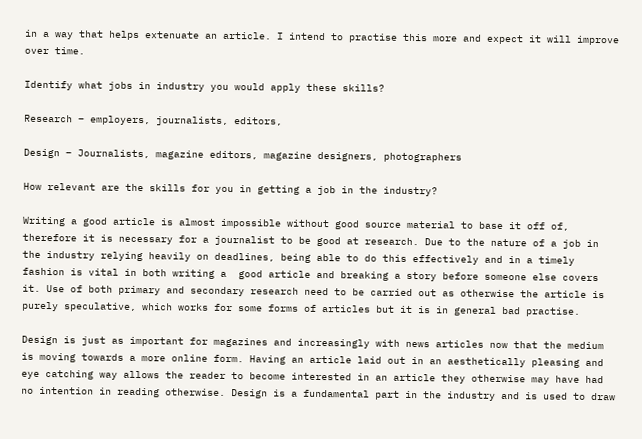in a way that helps extenuate an article. I intend to practise this more and expect it will improve over time.

Identify what jobs in industry you would apply these skills?

Research – employers, journalists, editors,

Design – Journalists, magazine editors, magazine designers, photographers

How relevant are the skills for you in getting a job in the industry?

Writing a good article is almost impossible without good source material to base it off of, therefore it is necessary for a journalist to be good at research. Due to the nature of a job in the industry relying heavily on deadlines, being able to do this effectively and in a timely fashion is vital in both writing a  good article and breaking a story before someone else covers it. Use of both primary and secondary research need to be carried out as otherwise the article is purely speculative, which works for some forms of articles but it is in general bad practise.

Design is just as important for magazines and increasingly with news articles now that the medium is moving towards a more online form. Having an article laid out in an aesthetically pleasing and eye catching way allows the reader to become interested in an article they otherwise may have had no intention in reading otherwise. Design is a fundamental part in the industry and is used to draw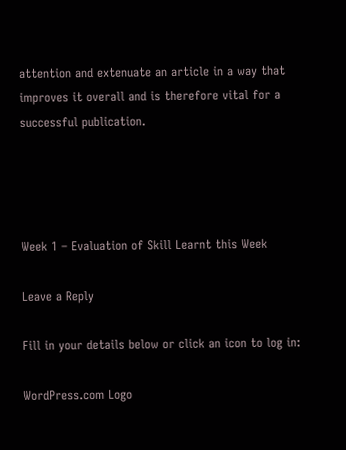attention and extenuate an article in a way that improves it overall and is therefore vital for a successful publication.




Week 1 – Evaluation of Skill Learnt this Week

Leave a Reply

Fill in your details below or click an icon to log in:

WordPress.com Logo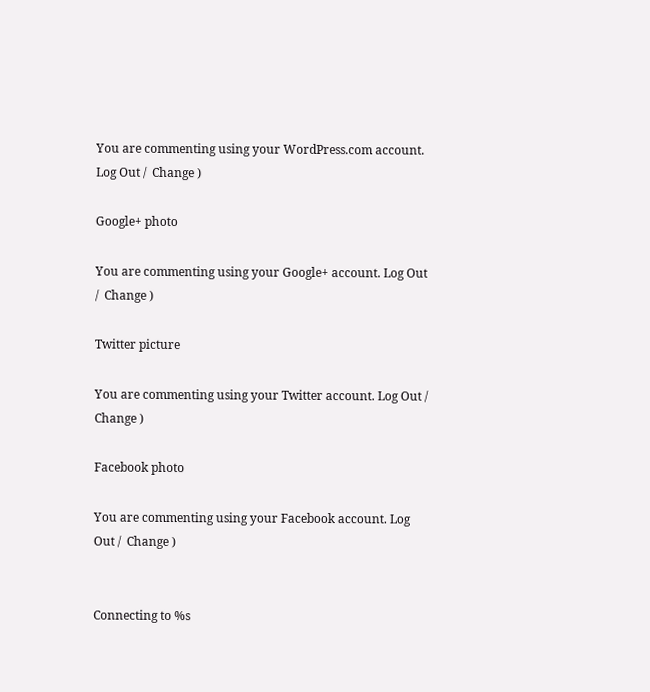You are commenting using your WordPress.com account. Log Out /  Change )

Google+ photo

You are commenting using your Google+ account. Log Out /  Change )

Twitter picture

You are commenting using your Twitter account. Log Out /  Change )

Facebook photo

You are commenting using your Facebook account. Log Out /  Change )


Connecting to %s